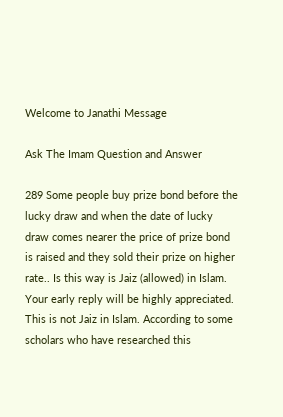Welcome to Janathi Message

Ask The Imam Question and Answer

289 Some people buy prize bond before the lucky draw and when the date of lucky draw comes nearer the price of prize bond is raised and they sold their prize on higher rate.. Is this way is Jaiz (allowed) in Islam. Your early reply will be highly appreciated.
This is not Jaiz in Islam. According to some scholars who have researched this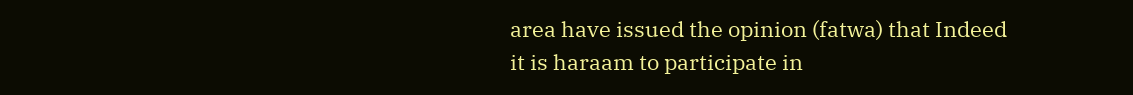area have issued the opinion (fatwa) that Indeed it is haraam to participate in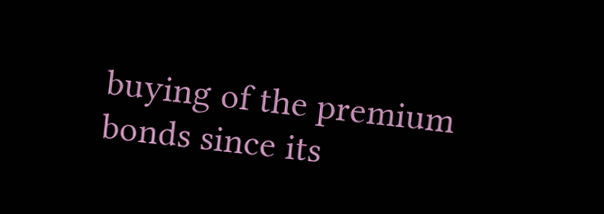buying of the premium bonds since its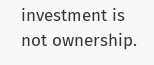investment is not ownership.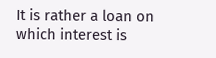It is rather a loan on which interest is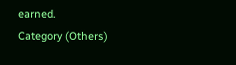earned.
Category (Others)